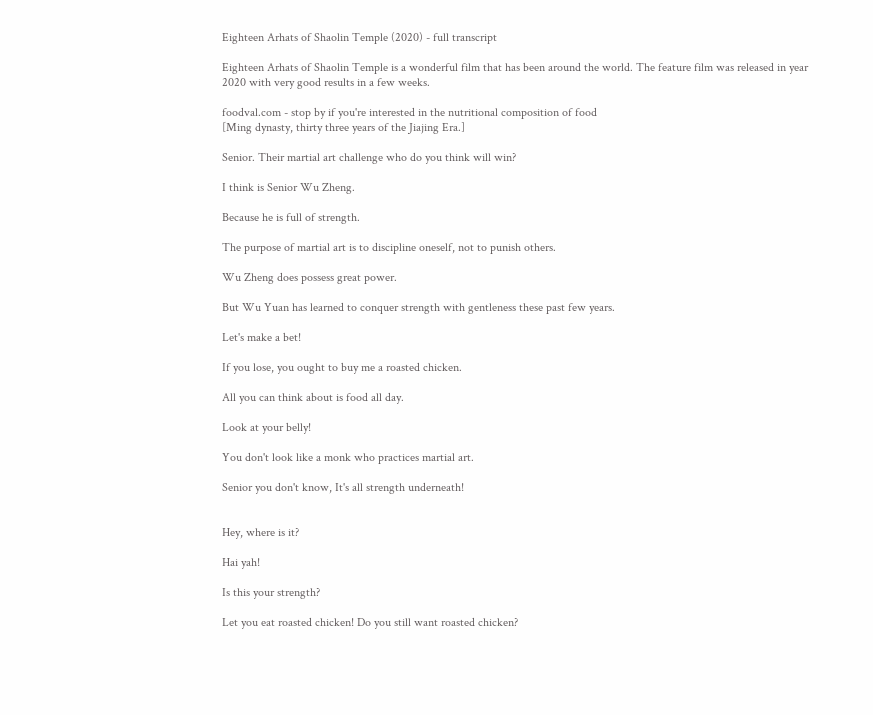Eighteen Arhats of Shaolin Temple (2020) - full transcript

Eighteen Arhats of Shaolin Temple is a wonderful film that has been around the world. The feature film was released in year 2020 with very good results in a few weeks.

foodval.com - stop by if you're interested in the nutritional composition of food
[Ming dynasty, thirty three years of the Jiajing Era.]

Senior. Their martial art challenge who do you think will win?

I think is Senior Wu Zheng.

Because he is full of strength.

The purpose of martial art is to discipline oneself, not to punish others.

Wu Zheng does possess great power.

But Wu Yuan has learned to conquer strength with gentleness these past few years.

Let's make a bet!

If you lose, you ought to buy me a roasted chicken.

All you can think about is food all day.

Look at your belly!

You don't look like a monk who practices martial art.

Senior you don't know, It's all strength underneath!


Hey, where is it?

Hai yah!

Is this your strength?

Let you eat roasted chicken! Do you still want roasted chicken?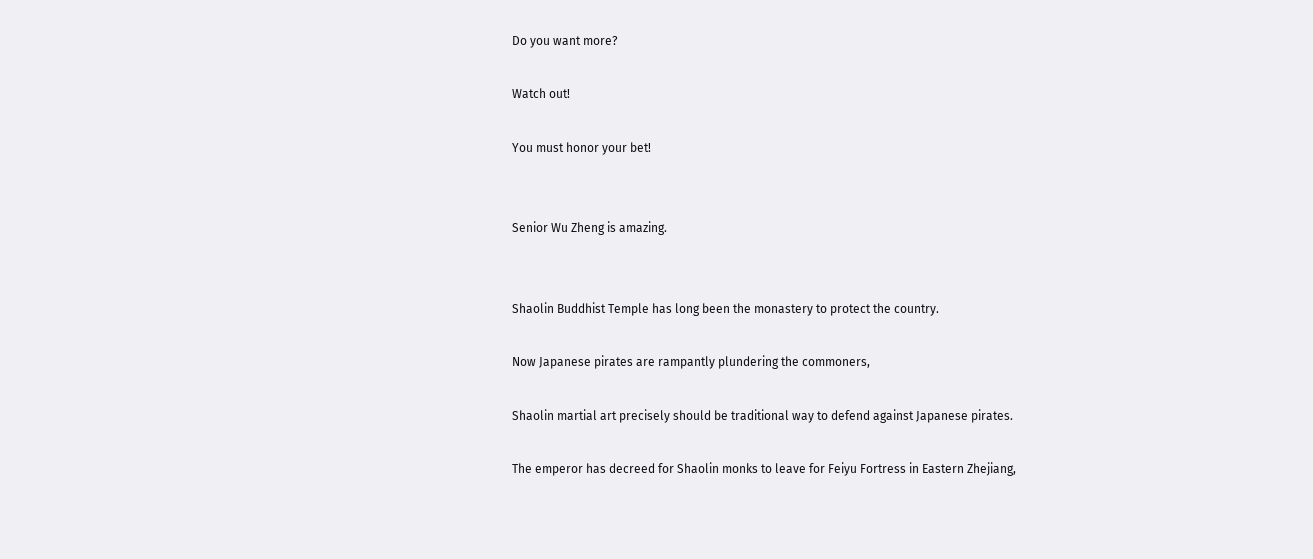Do you want more?

Watch out!

You must honor your bet!


Senior Wu Zheng is amazing.


Shaolin Buddhist Temple has long been the monastery to protect the country.

Now Japanese pirates are rampantly plundering the commoners,

Shaolin martial art precisely should be traditional way to defend against Japanese pirates.

The emperor has decreed for Shaolin monks to leave for Feiyu Fortress in Eastern Zhejiang,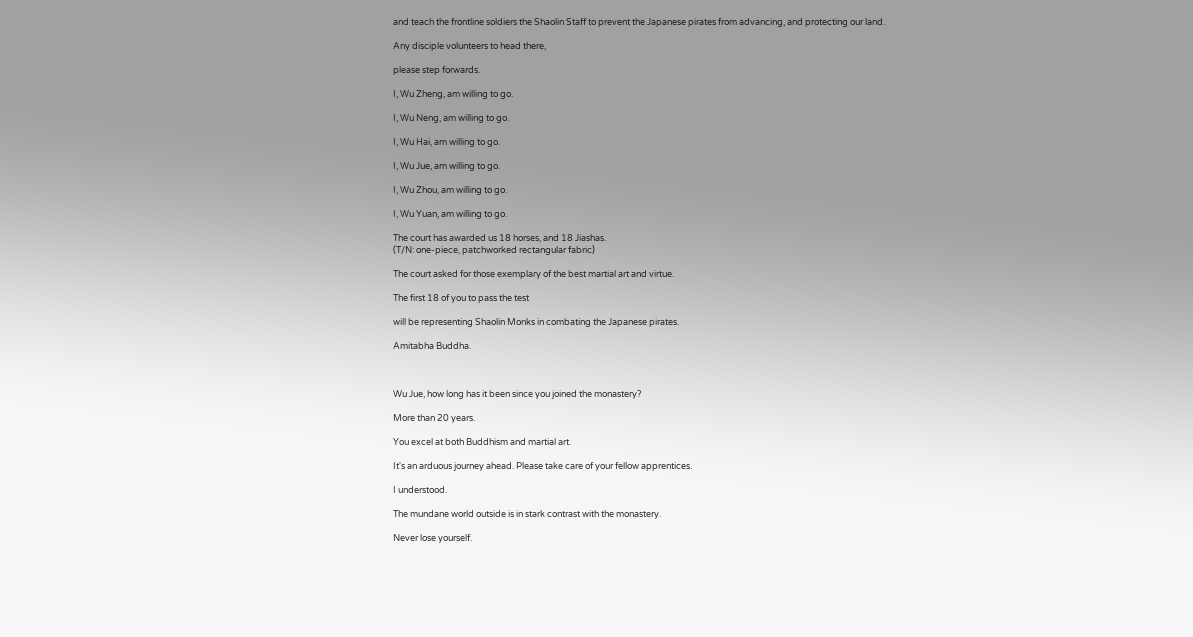and teach the frontline soldiers the Shaolin Staff to prevent the Japanese pirates from advancing, and protecting our land.

Any disciple volunteers to head there,

please step forwards.

I, Wu Zheng, am willing to go.

I, Wu Neng, am willing to go.

I, Wu Hai, am willing to go.

I, Wu Jue, am willing to go.

I, Wu Zhou, am willing to go.

I, Wu Yuan, am willing to go.

The court has awarded us 18 horses, and 18 Jiashas.
(T/N: one-piece, patchworked rectangular fabric)

The court asked for those exemplary of the best martial art and virtue.

The first 18 of you to pass the test

will be representing Shaolin Monks in combating the Japanese pirates.

Amitabha Buddha.



Wu Jue, how long has it been since you joined the monastery?

More than 20 years.

You excel at both Buddhism and martial art.

It's an arduous journey ahead. Please take care of your fellow apprentices.

I understood.

The mundane world outside is in stark contrast with the monastery.

Never lose yourself.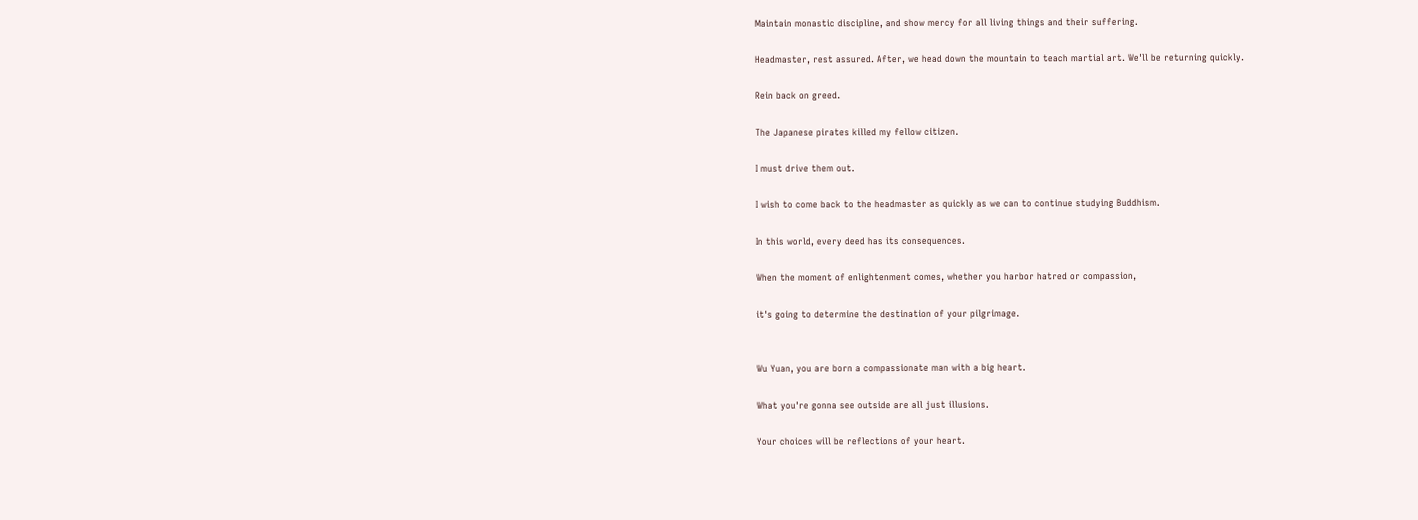Maintain monastic discipline, and show mercy for all living things and their suffering.

Headmaster, rest assured. After, we head down the mountain to teach martial art. We'll be returning quickly.

Rein back on greed.

The Japanese pirates killed my fellow citizen.

I must drive them out.

I wish to come back to the headmaster as quickly as we can to continue studying Buddhism.

In this world, every deed has its consequences.

When the moment of enlightenment comes, whether you harbor hatred or compassion,

it's going to determine the destination of your pilgrimage.


Wu Yuan, you are born a compassionate man with a big heart.

What you're gonna see outside are all just illusions.

Your choices will be reflections of your heart.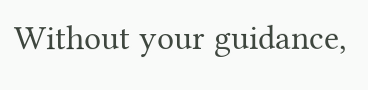Without your guidance,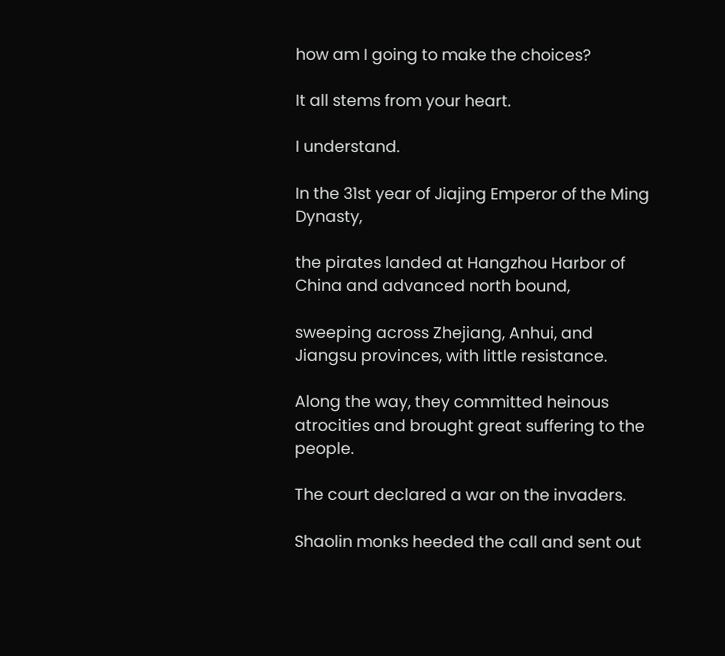how am I going to make the choices?

It all stems from your heart.

I understand.

In the 31st year of Jiajing Emperor of the Ming Dynasty,

the pirates landed at Hangzhou Harbor of China and advanced north bound,

sweeping across Zhejiang, Anhui, and Jiangsu provinces, with little resistance.

Along the way, they committed heinous atrocities and brought great suffering to the people.

The court declared a war on the invaders.

Shaolin monks heeded the call and sent out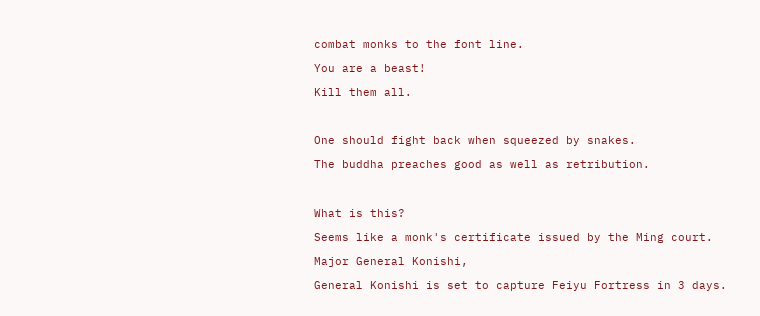combat monks to the font line.

You are a beast!

Kill them all.



One should fight back when squeezed by snakes.

The buddha preaches good as well as retribution.



What is this?

Seems like a monk's certificate issued by the Ming court.

Major General Konishi,

General Konishi is set to capture Feiyu Fortress in 3 days.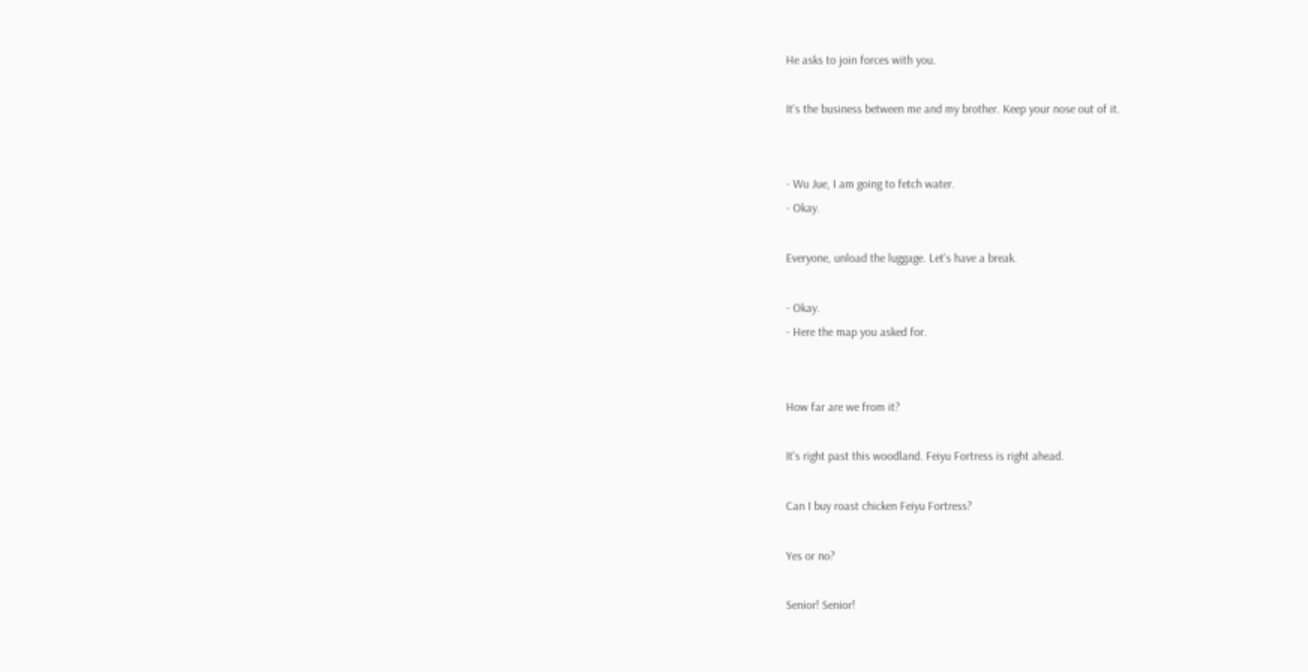He asks to join forces with you.

It's the business between me and my brother. Keep your nose out of it.


- Wu Jue, I am going to fetch water.
- Okay.

Everyone, unload the luggage. Let's have a break.

- Okay.
- Here the map you asked for.


How far are we from it?

It's right past this woodland. Feiyu Fortress is right ahead.

Can I buy roast chicken Feiyu Fortress?

Yes or no?

Senior! Senior!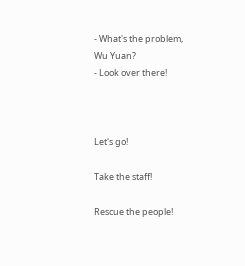- What's the problem, Wu Yuan?
- Look over there!



Let's go!

Take the staff!

Rescue the people!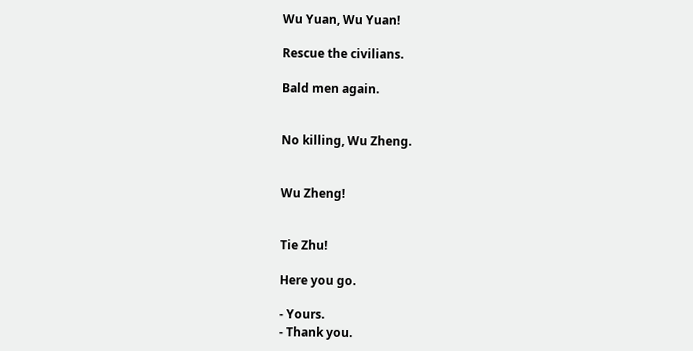Wu Yuan, Wu Yuan!

Rescue the civilians.

Bald men again.


No killing, Wu Zheng.


Wu Zheng!


Tie Zhu!

Here you go.

- Yours.
- Thank you.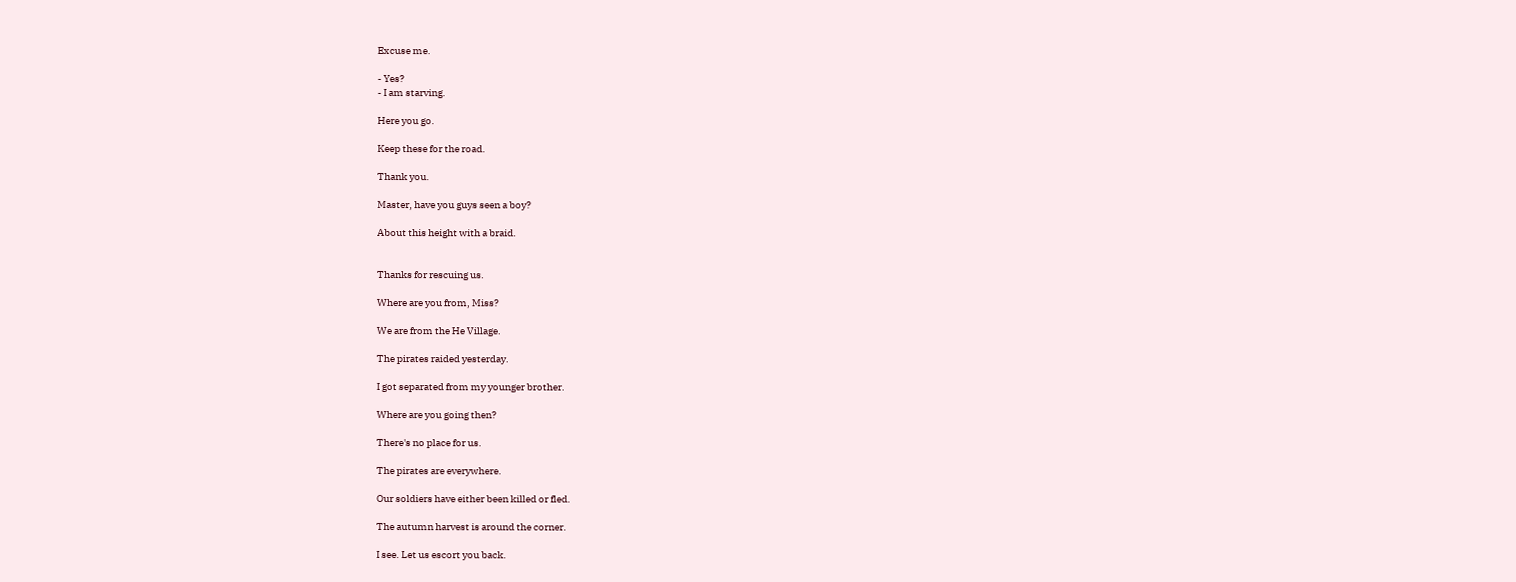Excuse me.

- Yes?
- I am starving.

Here you go.

Keep these for the road.

Thank you.

Master, have you guys seen a boy?

About this height with a braid.


Thanks for rescuing us.

Where are you from, Miss?

We are from the He Village.

The pirates raided yesterday.

I got separated from my younger brother.

Where are you going then?

There's no place for us.

The pirates are everywhere.

Our soldiers have either been killed or fled.

The autumn harvest is around the corner.

I see. Let us escort you back.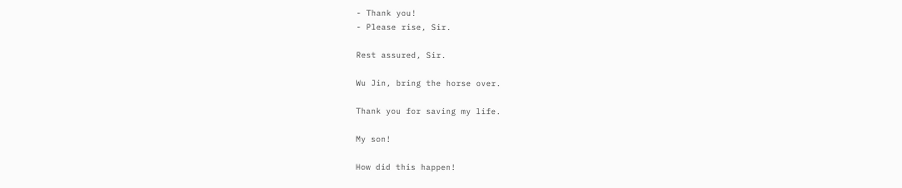- Thank you!
- Please rise, Sir.

Rest assured, Sir.

Wu Jin, bring the horse over.

Thank you for saving my life.

My son!

How did this happen!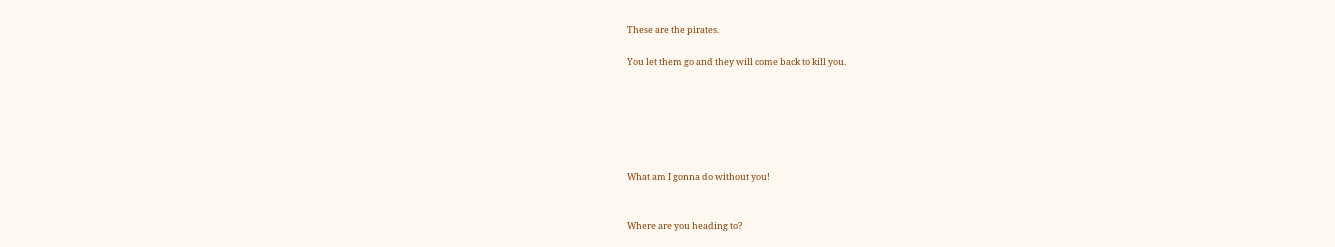These are the pirates.

You let them go and they will come back to kill you.






What am I gonna do without you!


Where are you heading to?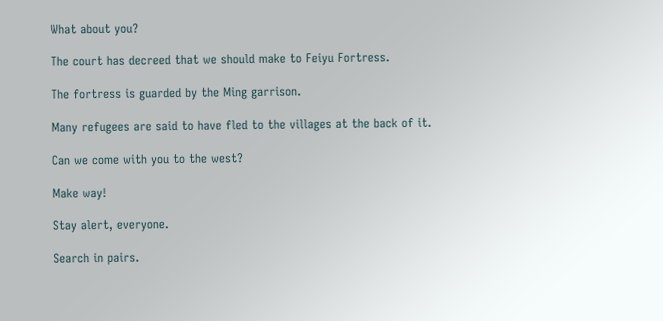What about you?

The court has decreed that we should make to Feiyu Fortress.

The fortress is guarded by the Ming garrison.

Many refugees are said to have fled to the villages at the back of it.

Can we come with you to the west?

Make way!

Stay alert, everyone.

Search in pairs.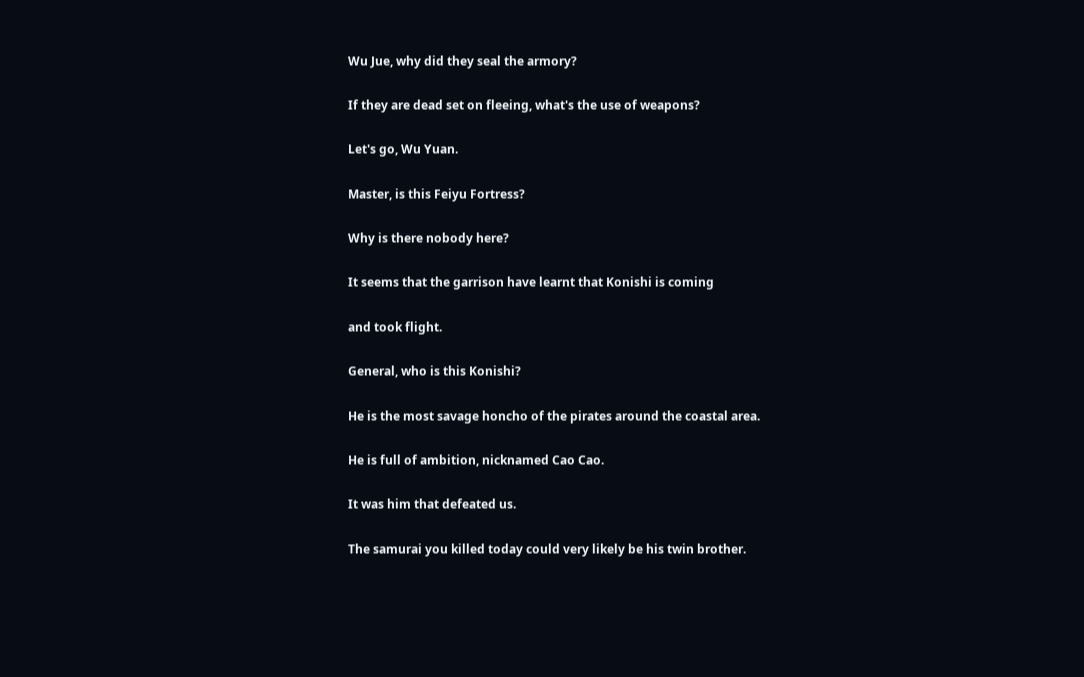Wu Jue, why did they seal the armory?

If they are dead set on fleeing, what's the use of weapons?

Let's go, Wu Yuan.

Master, is this Feiyu Fortress?

Why is there nobody here?

It seems that the garrison have learnt that Konishi is coming

and took flight.

General, who is this Konishi?

He is the most savage honcho of the pirates around the coastal area.

He is full of ambition, nicknamed Cao Cao.

It was him that defeated us.

The samurai you killed today could very likely be his twin brother.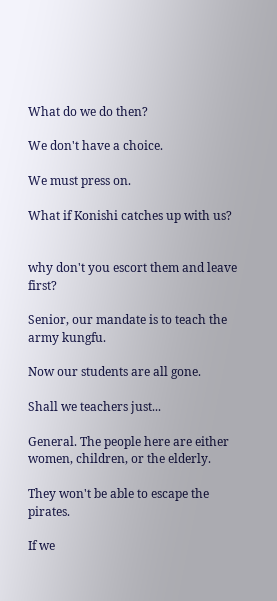What do we do then?

We don't have a choice.

We must press on.

What if Konishi catches up with us?


why don't you escort them and leave first?

Senior, our mandate is to teach the army kungfu.

Now our students are all gone.

Shall we teachers just...

General. The people here are either women, children, or the elderly.

They won't be able to escape the pirates.

If we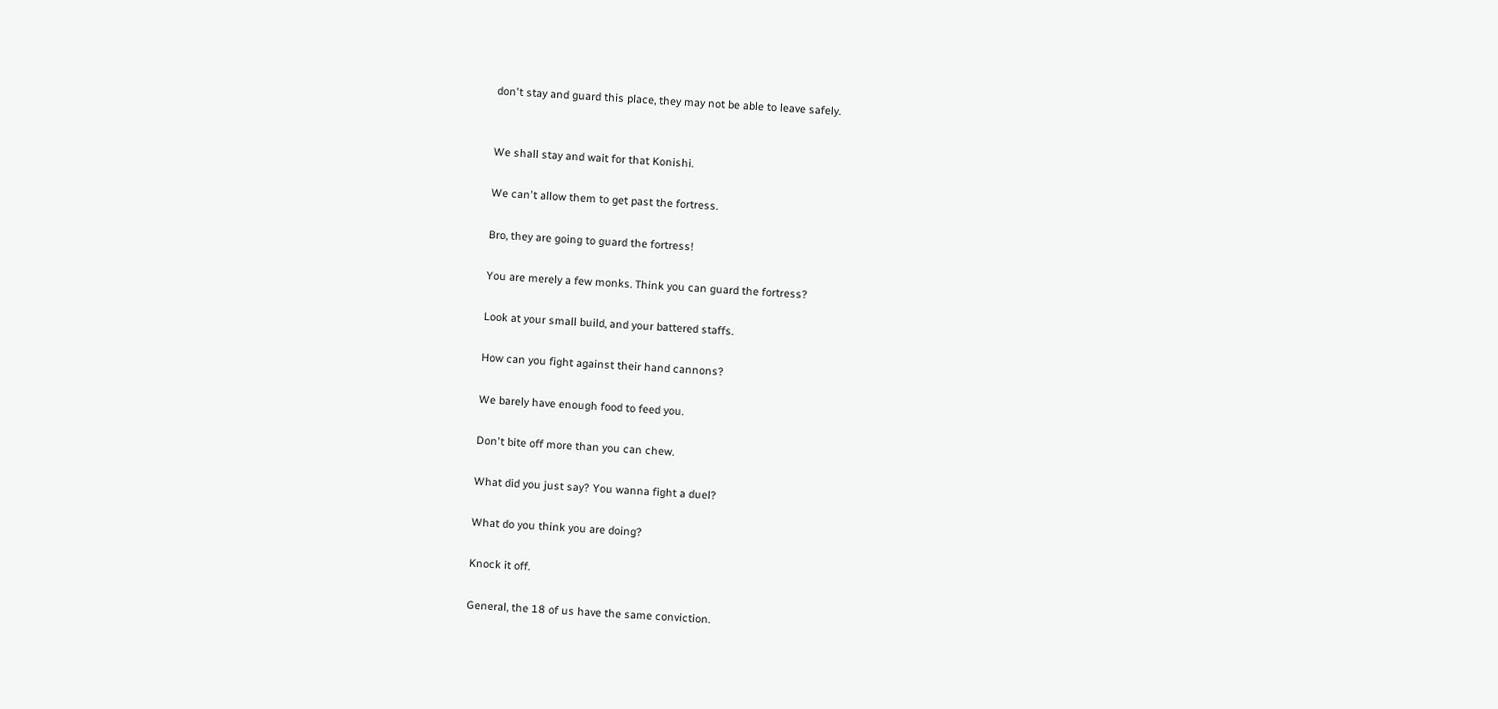don't stay and guard this place, they may not be able to leave safely.


We shall stay and wait for that Konishi.

We can't allow them to get past the fortress.

Bro, they are going to guard the fortress!

You are merely a few monks. Think you can guard the fortress?

Look at your small build, and your battered staffs.

How can you fight against their hand cannons?

We barely have enough food to feed you.

Don't bite off more than you can chew.

What did you just say? You wanna fight a duel?

What do you think you are doing?

Knock it off.

General, the 18 of us have the same conviction.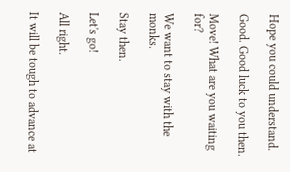Hope you could understand.

Good. Good luck to you then.

Move! What are you waiting for?

We want to stay with the monks.

Stay then.

Let's go!

All right.

It will be tough to advance at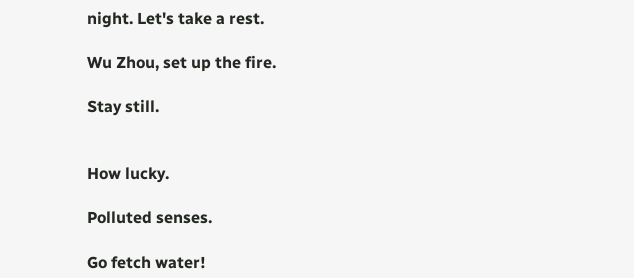night. Let's take a rest.

Wu Zhou, set up the fire.

Stay still.


How lucky.

Polluted senses.

Go fetch water!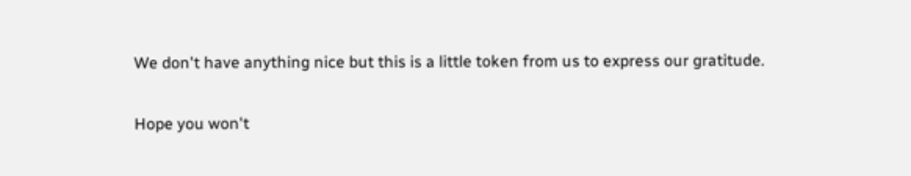We don't have anything nice but this is a little token from us to express our gratitude.

Hope you won't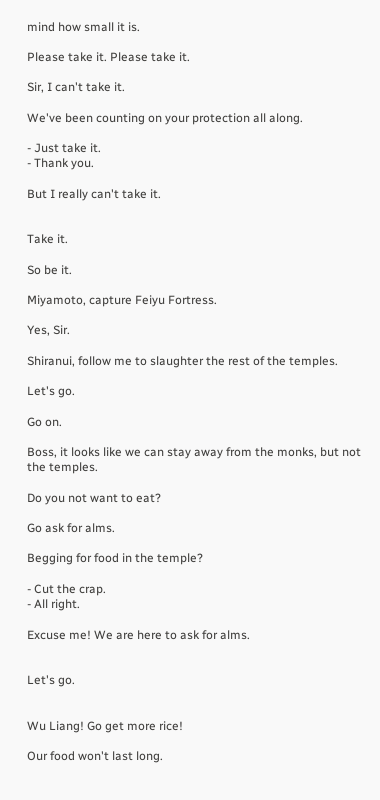mind how small it is.

Please take it. Please take it.

Sir, I can't take it.

We've been counting on your protection all along.

- Just take it.
- Thank you.

But I really can't take it.


Take it.

So be it.

Miyamoto, capture Feiyu Fortress.

Yes, Sir.

Shiranui, follow me to slaughter the rest of the temples.

Let's go.

Go on.

Boss, it looks like we can stay away from the monks, but not the temples.

Do you not want to eat?

Go ask for alms.

Begging for food in the temple?

- Cut the crap.
- All right.

Excuse me! We are here to ask for alms.


Let's go.


Wu Liang! Go get more rice!

Our food won't last long.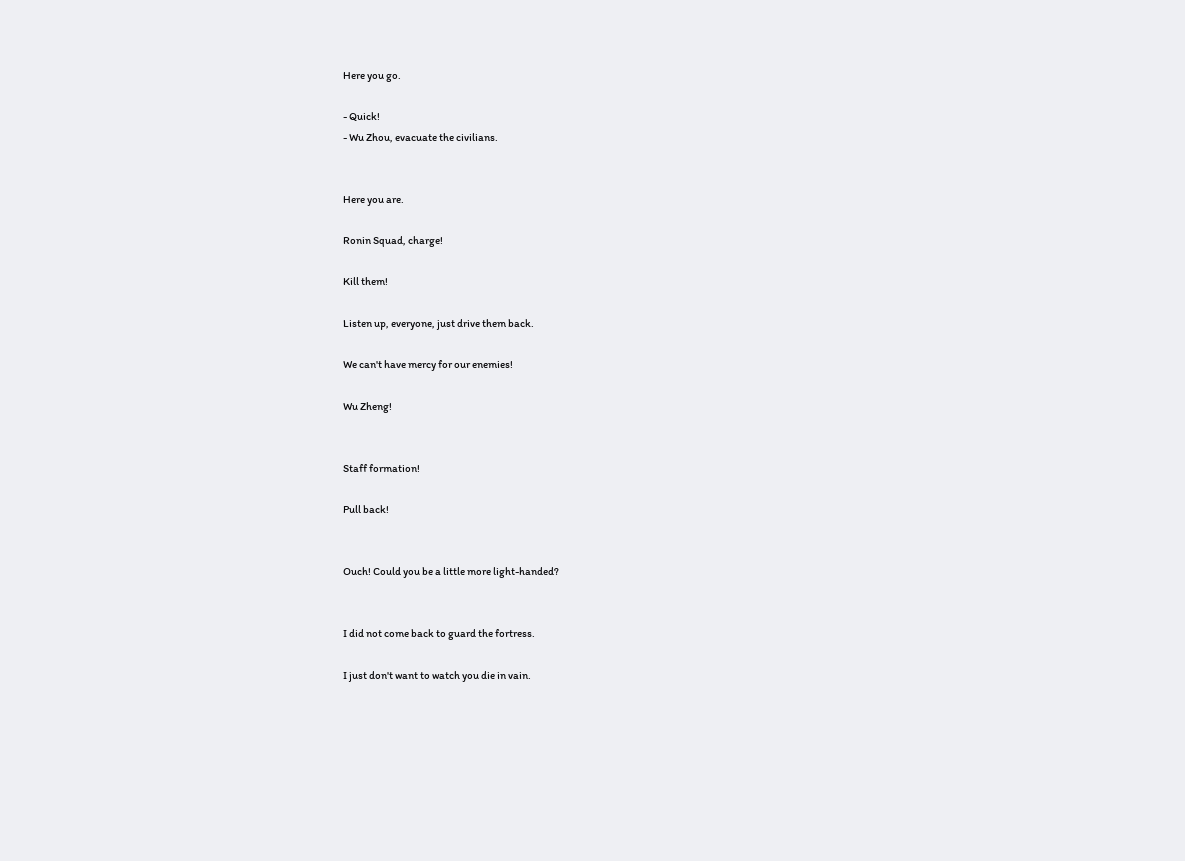Here you go.

- Quick!
- Wu Zhou, evacuate the civilians.


Here you are.

Ronin Squad, charge!

Kill them!

Listen up, everyone, just drive them back.

We can't have mercy for our enemies!

Wu Zheng!


Staff formation!

Pull back!


Ouch! Could you be a little more light-handed?


I did not come back to guard the fortress.

I just don't want to watch you die in vain.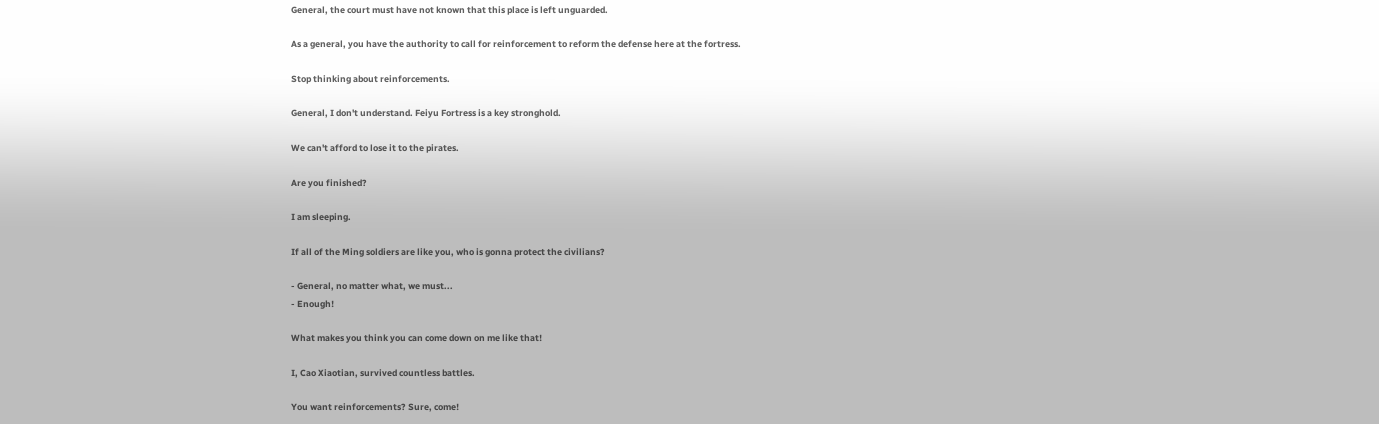General, the court must have not known that this place is left unguarded.

As a general, you have the authority to call for reinforcement to reform the defense here at the fortress.

Stop thinking about reinforcements.

General, I don't understand. Feiyu Fortress is a key stronghold.

We can't afford to lose it to the pirates.

Are you finished?

I am sleeping.

If all of the Ming soldiers are like you, who is gonna protect the civilians?

- General, no matter what, we must...
- Enough!

What makes you think you can come down on me like that!

I, Cao Xiaotian, survived countless battles.

You want reinforcements? Sure, come!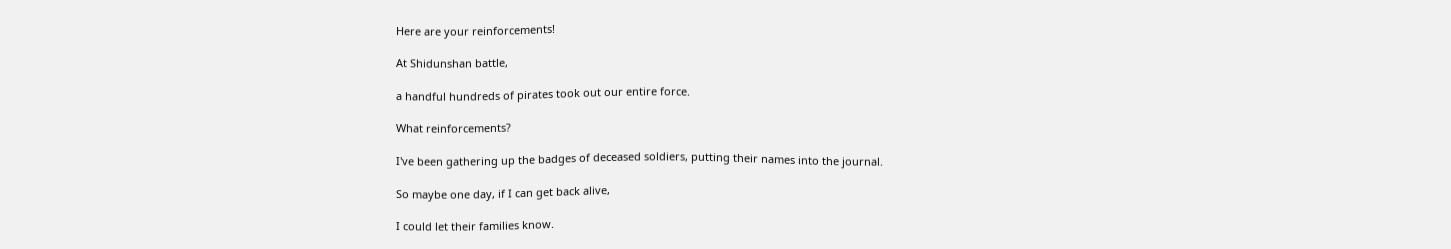Here are your reinforcements!

At Shidunshan battle,

a handful hundreds of pirates took out our entire force.

What reinforcements?

I've been gathering up the badges of deceased soldiers, putting their names into the journal.

So maybe one day, if I can get back alive,

I could let their families know.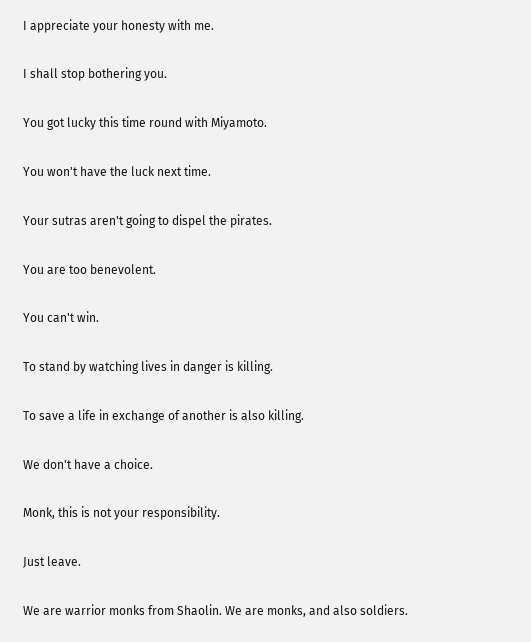I appreciate your honesty with me.

I shall stop bothering you.

You got lucky this time round with Miyamoto.

You won't have the luck next time.

Your sutras aren't going to dispel the pirates.

You are too benevolent.

You can't win.

To stand by watching lives in danger is killing.

To save a life in exchange of another is also killing.

We don't have a choice.

Monk, this is not your responsibility.

Just leave.

We are warrior monks from Shaolin. We are monks, and also soldiers.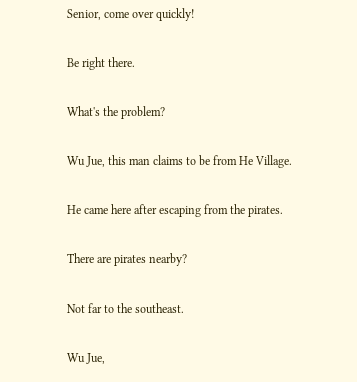Senior, come over quickly!

Be right there.

What's the problem?

Wu Jue, this man claims to be from He Village.

He came here after escaping from the pirates.

There are pirates nearby?

Not far to the southeast.

Wu Jue,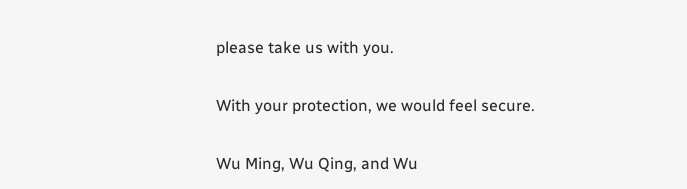please take us with you.

With your protection, we would feel secure.

Wu Ming, Wu Qing, and Wu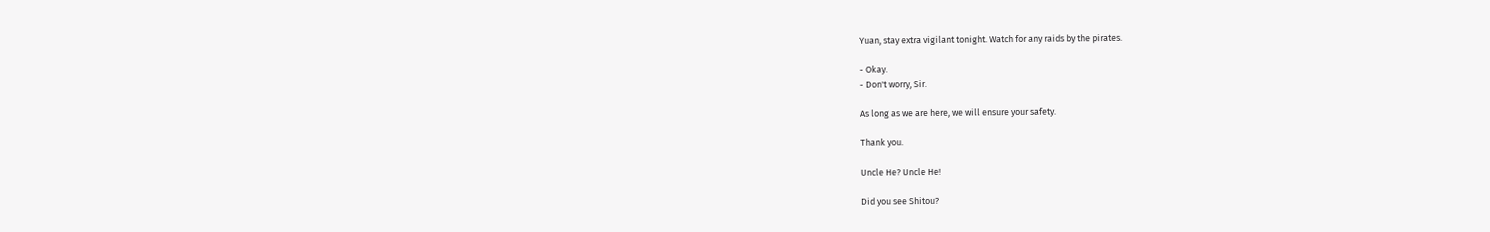Yuan, stay extra vigilant tonight. Watch for any raids by the pirates.

- Okay.
- Don't worry, Sir.

As long as we are here, we will ensure your safety.

Thank you.

Uncle He? Uncle He!

Did you see Shitou?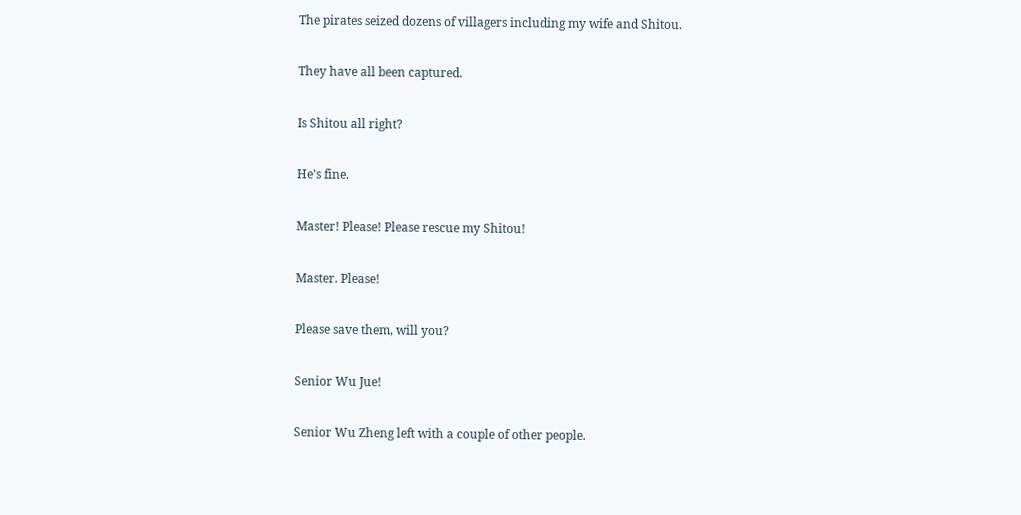The pirates seized dozens of villagers including my wife and Shitou.

They have all been captured.

Is Shitou all right?

He's fine.

Master! Please! Please rescue my Shitou!

Master. Please!

Please save them, will you?

Senior Wu Jue!

Senior Wu Zheng left with a couple of other people.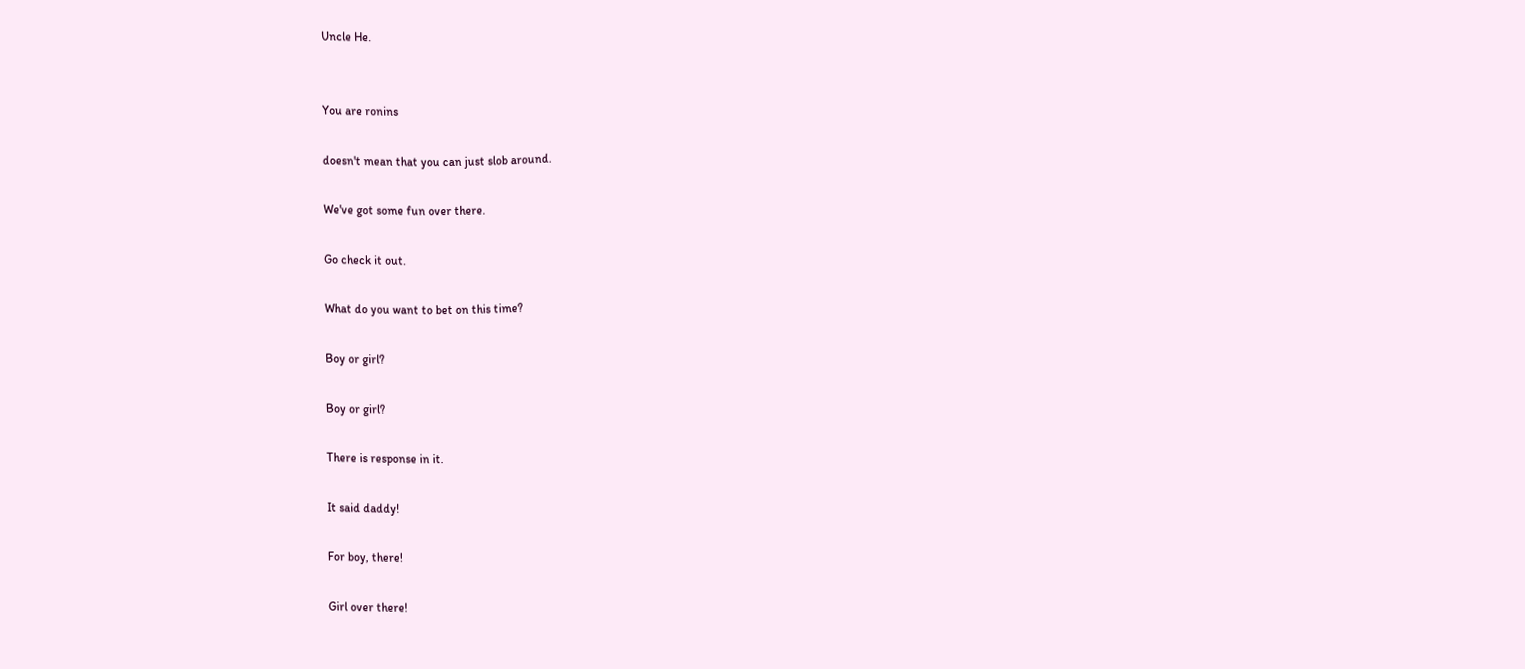Uncle He.


You are ronins

doesn't mean that you can just slob around.

We've got some fun over there.

Go check it out.

What do you want to bet on this time?

Boy or girl?

Boy or girl?

There is response in it.

It said daddy!

For boy, there!

Girl over there!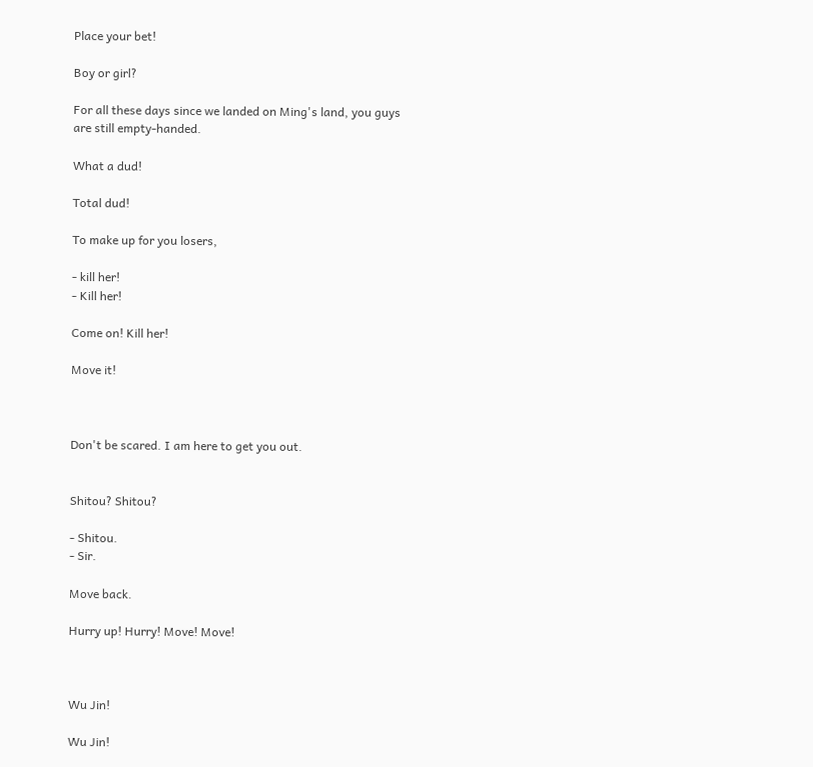Place your bet!

Boy or girl?

For all these days since we landed on Ming's land, you guys are still empty-handed.

What a dud!

Total dud!

To make up for you losers,

- kill her!
- Kill her!

Come on! Kill her!

Move it!



Don't be scared. I am here to get you out.


Shitou? Shitou?

- Shitou.
- Sir.

Move back.

Hurry up! Hurry! Move! Move!



Wu Jin!

Wu Jin!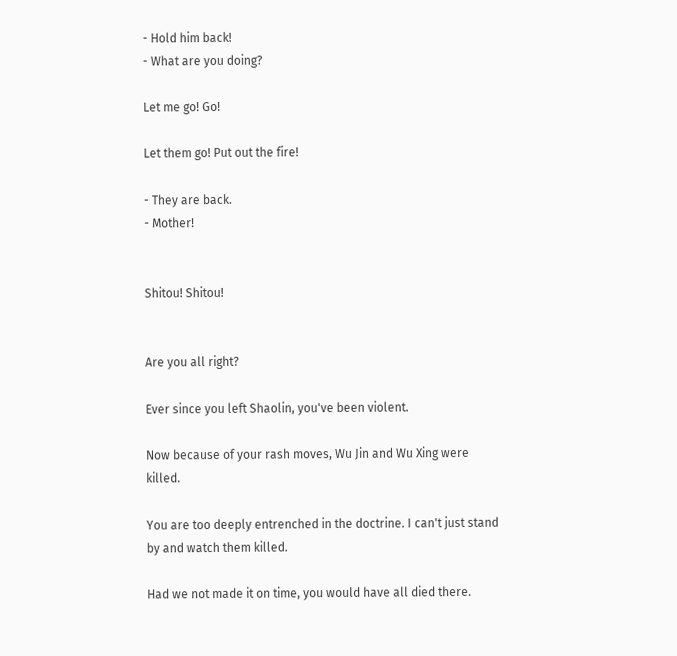- Hold him back!
- What are you doing?

Let me go! Go!

Let them go! Put out the fire!

- They are back.
- Mother!


Shitou! Shitou!


Are you all right?

Ever since you left Shaolin, you've been violent.

Now because of your rash moves, Wu Jin and Wu Xing were killed.

You are too deeply entrenched in the doctrine. I can't just stand by and watch them killed.

Had we not made it on time, you would have all died there.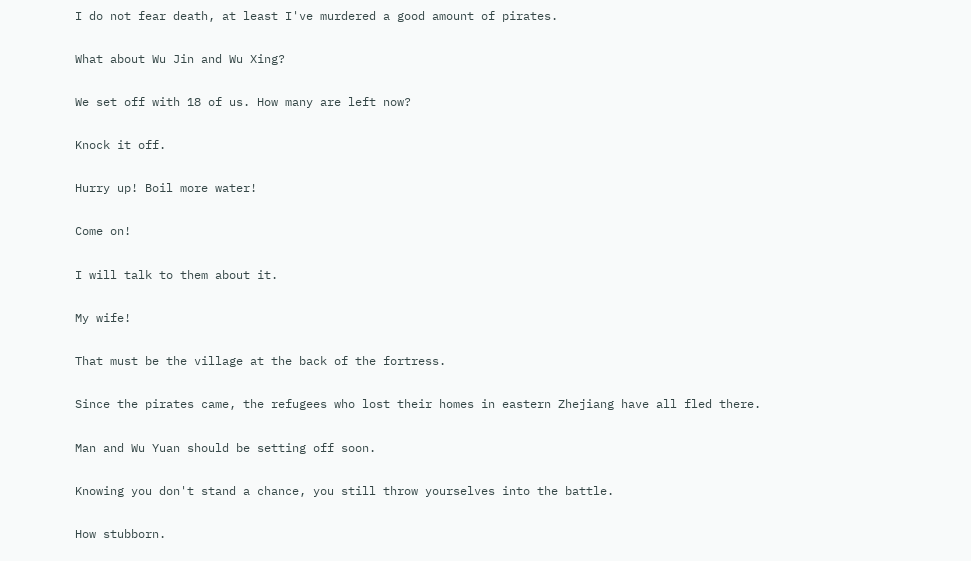I do not fear death, at least I've murdered a good amount of pirates.

What about Wu Jin and Wu Xing?

We set off with 18 of us. How many are left now?

Knock it off.

Hurry up! Boil more water!

Come on!

I will talk to them about it.

My wife!

That must be the village at the back of the fortress.

Since the pirates came, the refugees who lost their homes in eastern Zhejiang have all fled there.

Man and Wu Yuan should be setting off soon.

Knowing you don't stand a chance, you still throw yourselves into the battle.

How stubborn.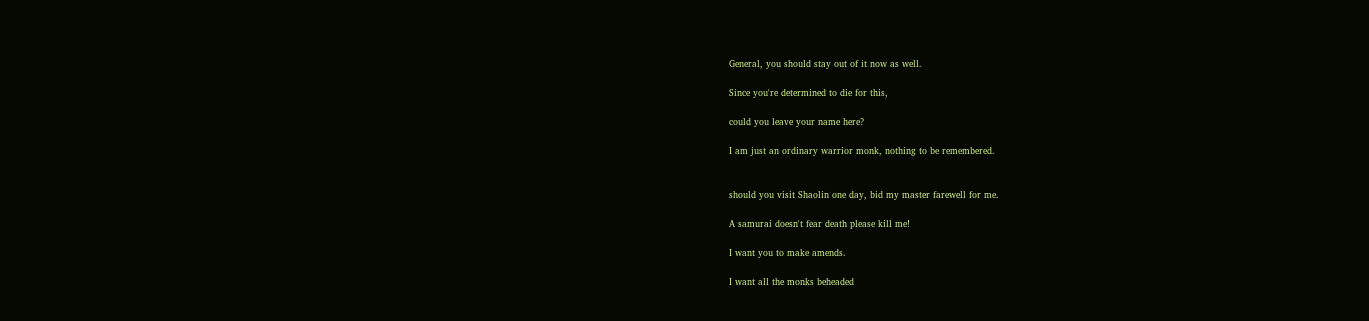General, you should stay out of it now as well.

Since you're determined to die for this,

could you leave your name here?

I am just an ordinary warrior monk, nothing to be remembered.


should you visit Shaolin one day, bid my master farewell for me.

A samurai doesn't fear death please kill me!

I want you to make amends.

I want all the monks beheaded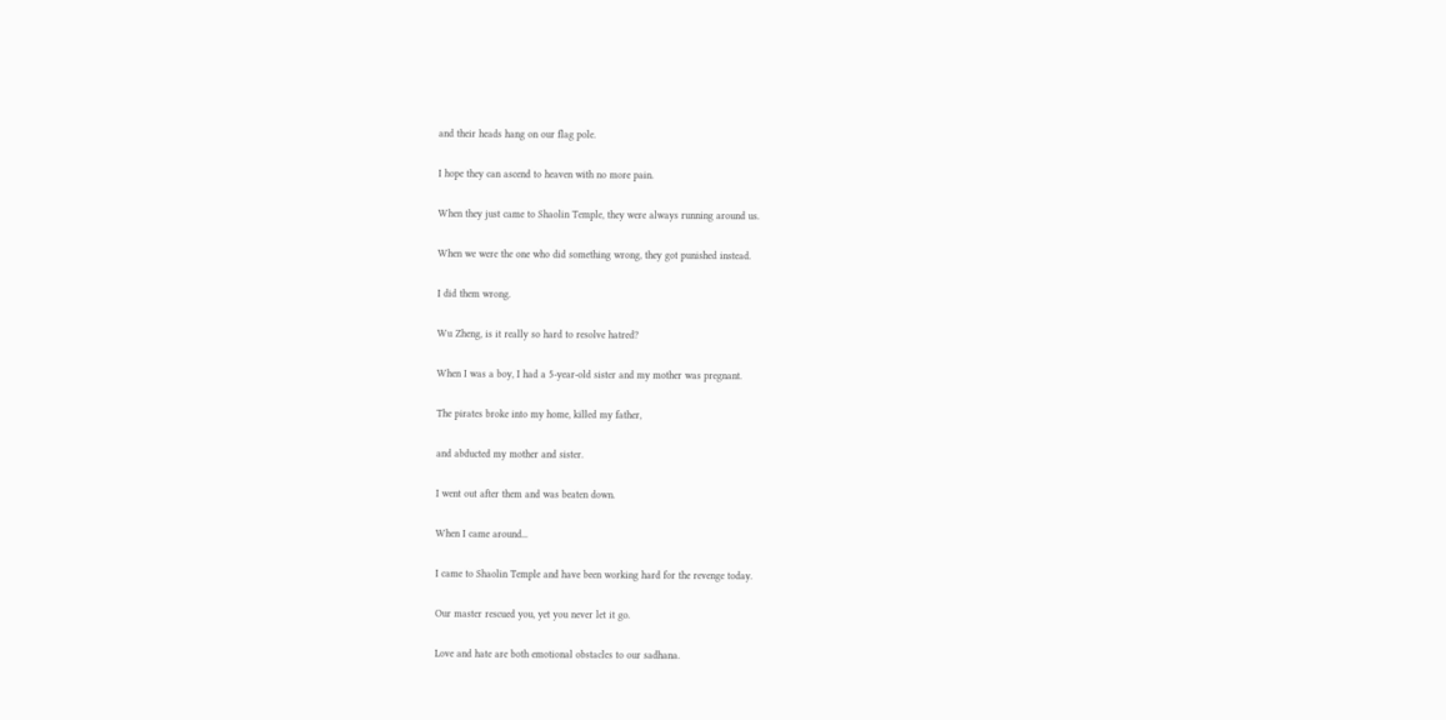and their heads hang on our flag pole.

I hope they can ascend to heaven with no more pain.

When they just came to Shaolin Temple, they were always running around us.

When we were the one who did something wrong, they got punished instead.

I did them wrong.

Wu Zheng, is it really so hard to resolve hatred?

When I was a boy, I had a 5-year-old sister and my mother was pregnant.

The pirates broke into my home, killed my father,

and abducted my mother and sister.

I went out after them and was beaten down.

When I came around...

I came to Shaolin Temple and have been working hard for the revenge today.

Our master rescued you, yet you never let it go.

Love and hate are both emotional obstacles to our sadhana.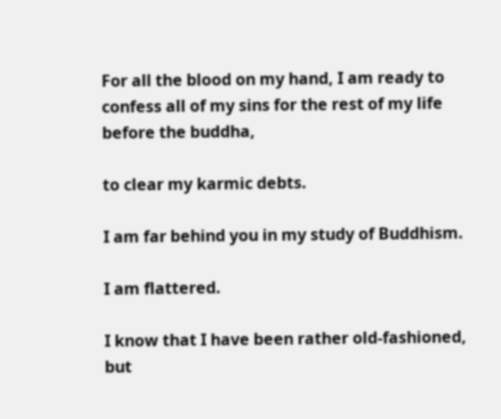For all the blood on my hand, I am ready to confess all of my sins for the rest of my life before the buddha,

to clear my karmic debts.

I am far behind you in my study of Buddhism.

I am flattered.

I know that I have been rather old-fashioned, but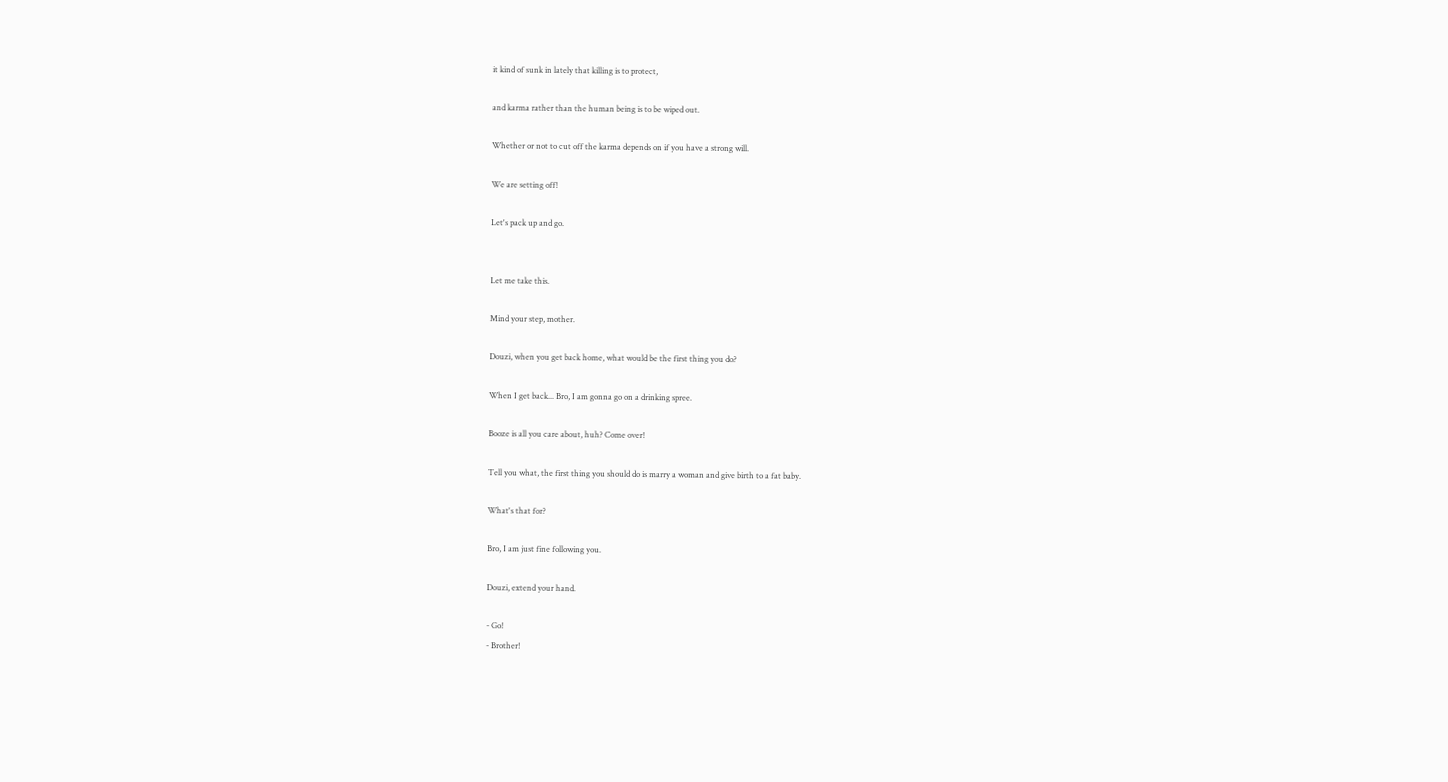it kind of sunk in lately that killing is to protect,

and karma rather than the human being is to be wiped out.

Whether or not to cut off the karma depends on if you have a strong will.

We are setting off!

Let's pack up and go.


Let me take this.

Mind your step, mother.

Douzi, when you get back home, what would be the first thing you do?

When I get back... Bro, I am gonna go on a drinking spree.

Booze is all you care about, huh? Come over!

Tell you what, the first thing you should do is marry a woman and give birth to a fat baby.

What's that for?

Bro, I am just fine following you.

Douzi, extend your hand.

- Go!
- Brother!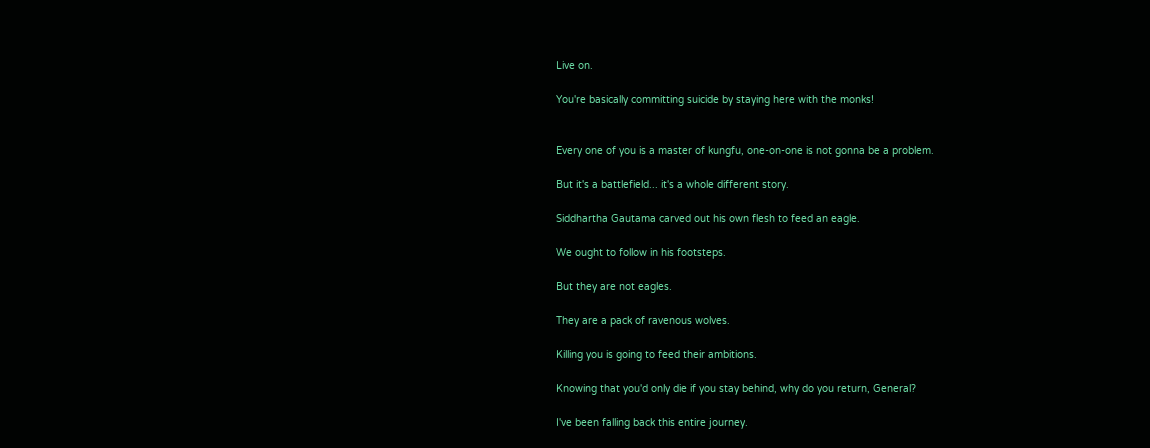Live on.

You're basically committing suicide by staying here with the monks!


Every one of you is a master of kungfu, one-on-one is not gonna be a problem.

But it's a battlefield... it's a whole different story.

Siddhartha Gautama carved out his own flesh to feed an eagle.

We ought to follow in his footsteps.

But they are not eagles.

They are a pack of ravenous wolves.

Killing you is going to feed their ambitions.

Knowing that you'd only die if you stay behind, why do you return, General?

I've been falling back this entire journey.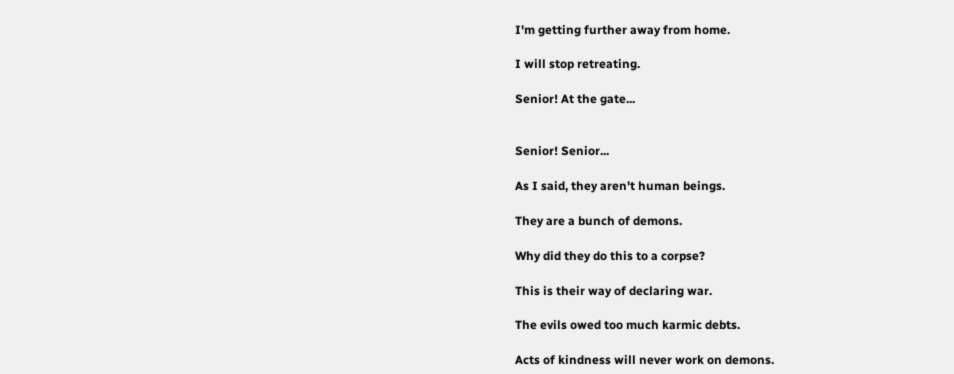I'm getting further away from home.

I will stop retreating.

Senior! At the gate...


Senior! Senior...

As I said, they aren't human beings.

They are a bunch of demons.

Why did they do this to a corpse?

This is their way of declaring war.

The evils owed too much karmic debts.

Acts of kindness will never work on demons.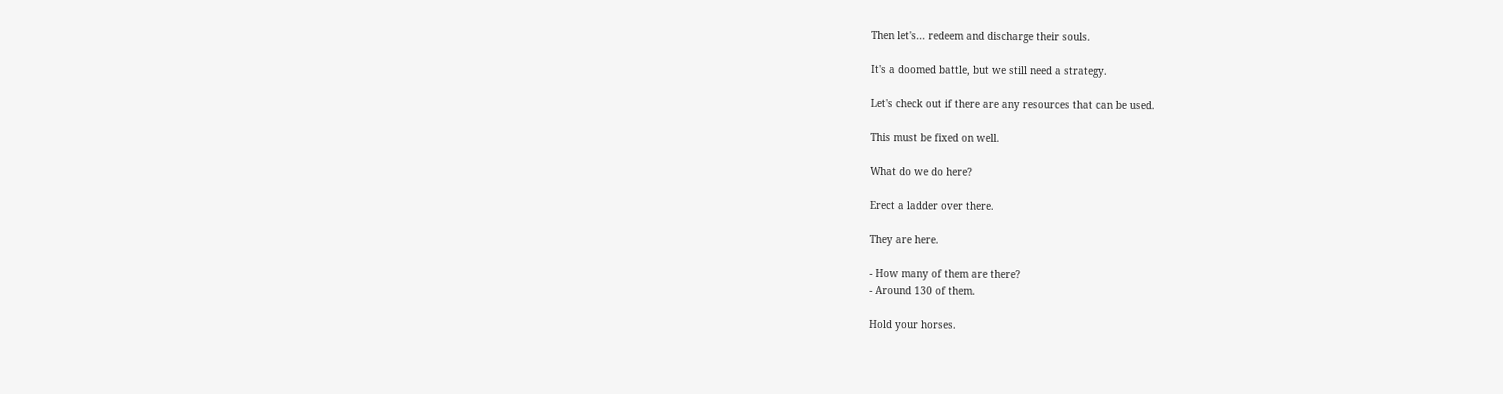Then let's... redeem and discharge their souls.

It's a doomed battle, but we still need a strategy.

Let's check out if there are any resources that can be used.

This must be fixed on well.

What do we do here?

Erect a ladder over there.

They are here.

- How many of them are there?
- Around 130 of them.

Hold your horses.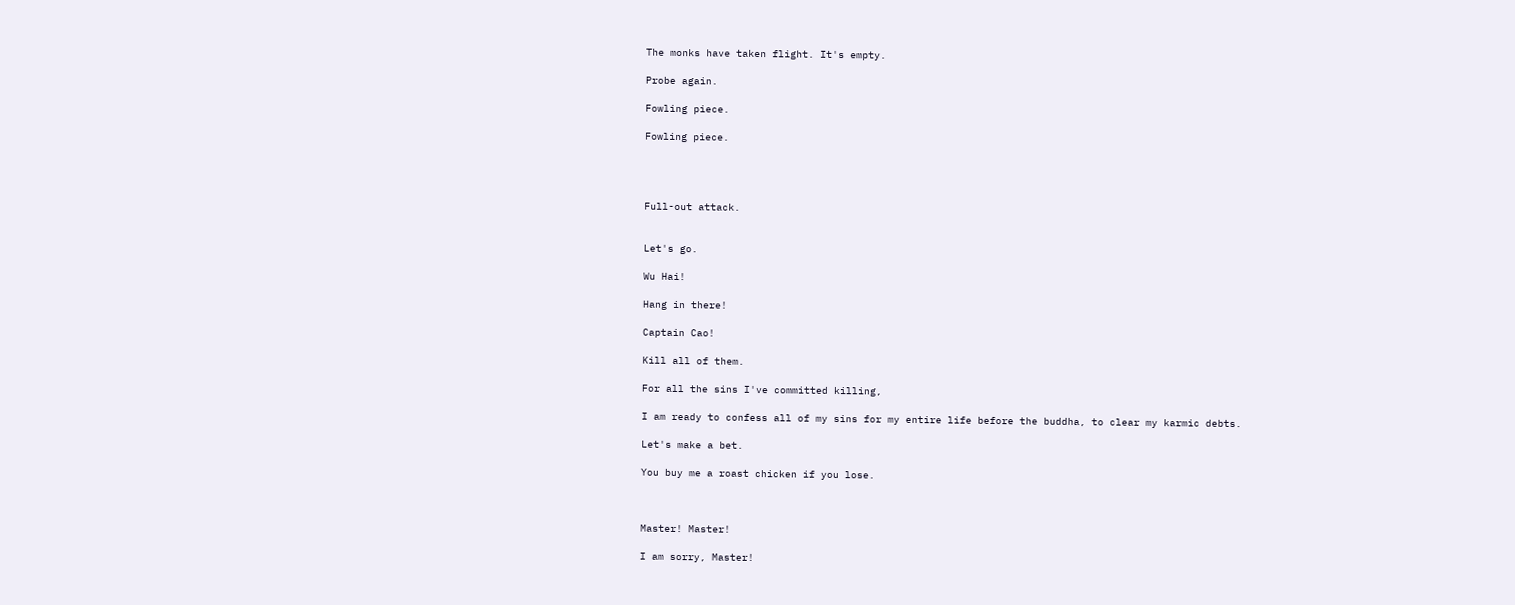The monks have taken flight. It's empty.

Probe again.

Fowling piece.

Fowling piece.




Full-out attack.


Let's go.

Wu Hai!

Hang in there!

Captain Cao!

Kill all of them.

For all the sins I've committed killing,

I am ready to confess all of my sins for my entire life before the buddha, to clear my karmic debts.

Let's make a bet.

You buy me a roast chicken if you lose.



Master! Master!

I am sorry, Master!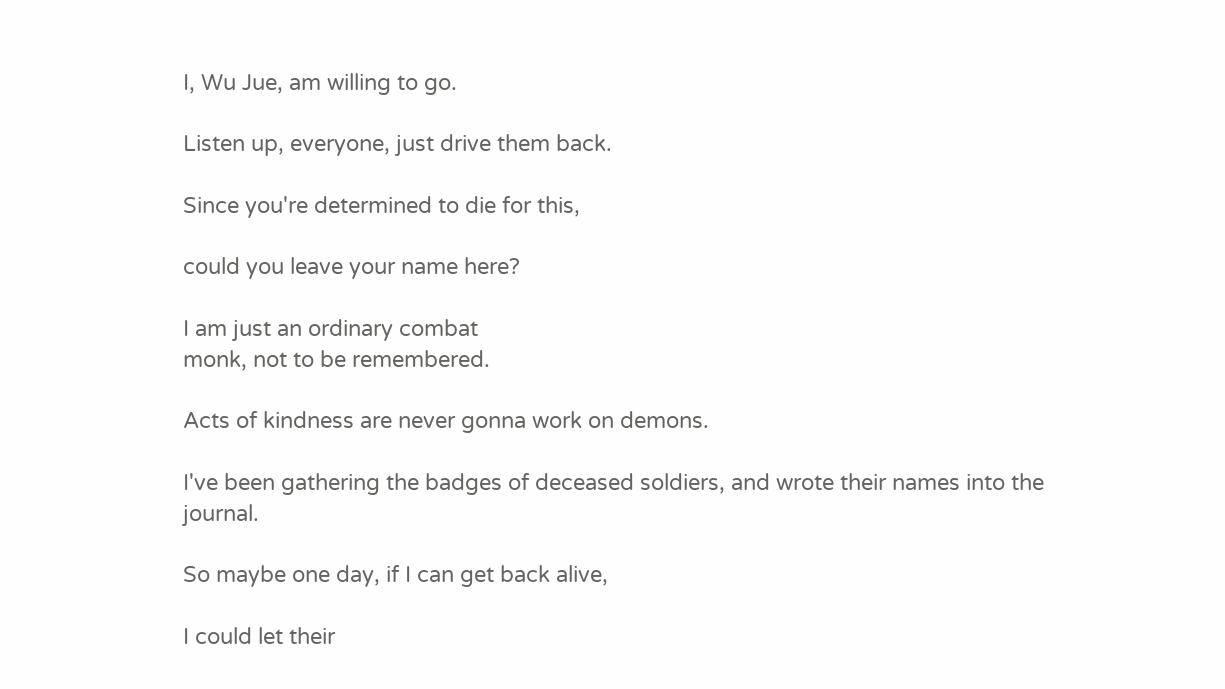I, Wu Jue, am willing to go.

Listen up, everyone, just drive them back.

Since you're determined to die for this,

could you leave your name here?

I am just an ordinary combat
monk, not to be remembered.

Acts of kindness are never gonna work on demons.

I've been gathering the badges of deceased soldiers, and wrote their names into the journal.

So maybe one day, if I can get back alive,

I could let their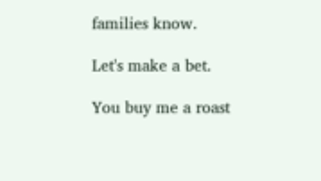families know.

Let's make a bet.

You buy me a roast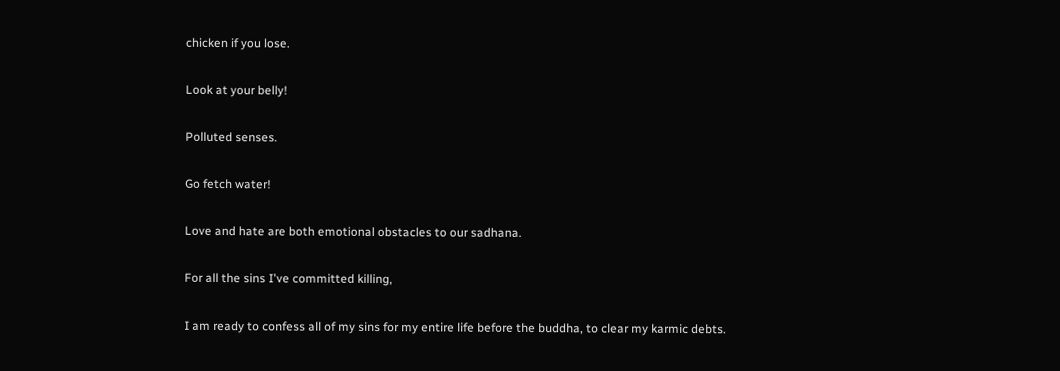chicken if you lose.

Look at your belly!

Polluted senses.

Go fetch water!

Love and hate are both emotional obstacles to our sadhana.

For all the sins I've committed killing,

I am ready to confess all of my sins for my entire life before the buddha, to clear my karmic debts.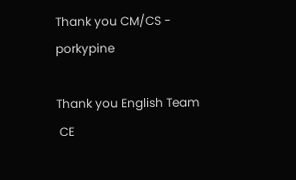Thank you CM/CS - porkypine

Thank you English Team
 CE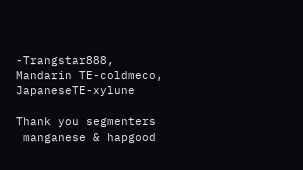-Trangstar888, Mandarin TE-coldmeco, JapaneseTE-xylune

Thank you segmenters
 manganese & hapgood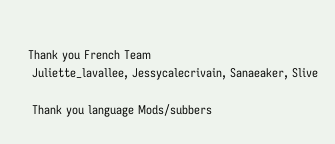Thank you French Team
 Juliette_lavallee, Jessycalecrivain, Sanaeaker, Slive

 Thank you language Mods/subbers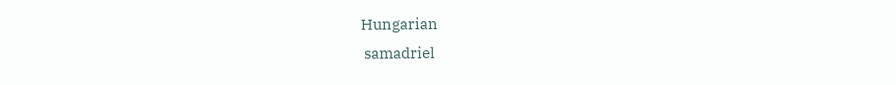Hungarian
 samadriel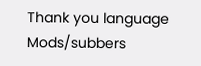Thank you language Mods/subbers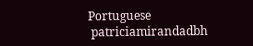Portuguese
 patriciamirandadbh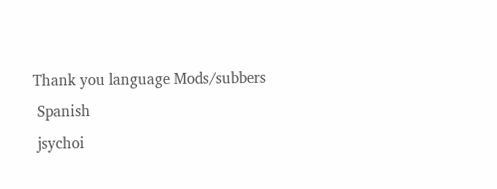Thank you language Mods/subbers
 Spanish
 jsychoi